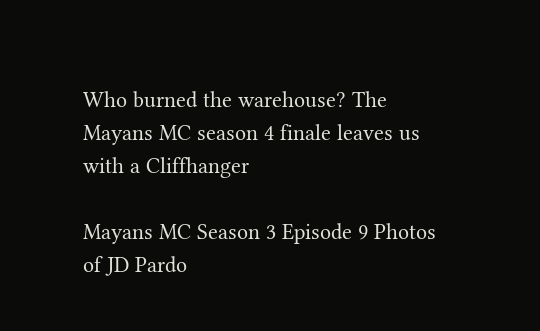Who burned the warehouse? The Mayans MC season 4 finale leaves us with a Cliffhanger

Mayans MC Season 3 Episode 9 Photos of JD Pardo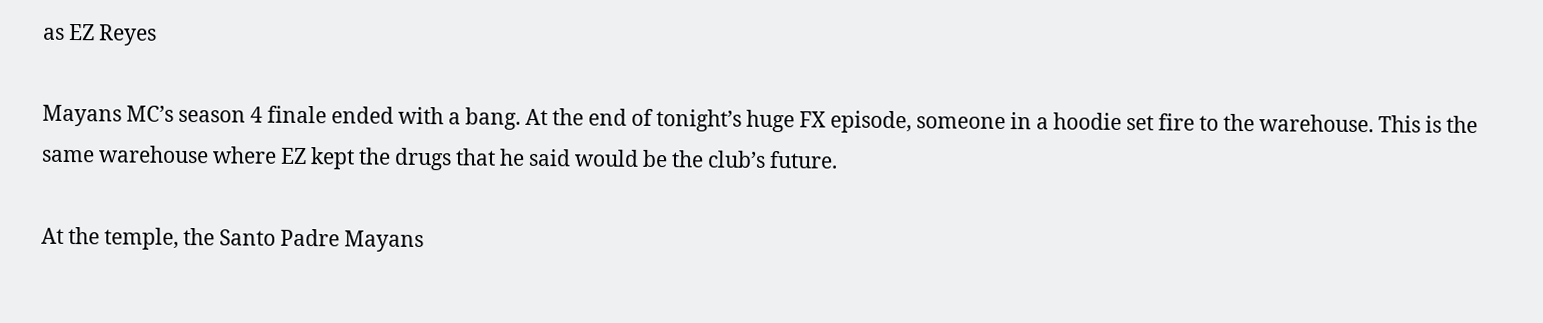as EZ Reyes

Mayans MC’s season 4 finale ended with a bang. At the end of tonight’s huge FX episode, someone in a hoodie set fire to the warehouse. This is the same warehouse where EZ kept the drugs that he said would be the club’s future.

At the temple, the Santo Padre Mayans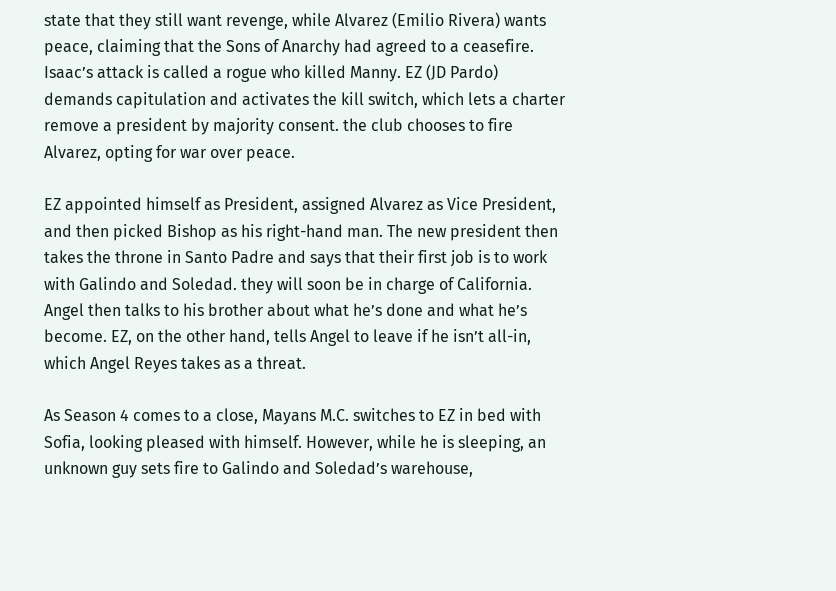state that they still want revenge, while Alvarez (Emilio Rivera) wants peace, claiming that the Sons of Anarchy had agreed to a ceasefire. Isaac’s attack is called a rogue who killed Manny. EZ (JD Pardo) demands capitulation and activates the kill switch, which lets a charter remove a president by majority consent. the club chooses to fire Alvarez, opting for war over peace.

EZ appointed himself as President, assigned Alvarez as Vice President, and then picked Bishop as his right-hand man. The new president then takes the throne in Santo Padre and says that their first job is to work with Galindo and Soledad. they will soon be in charge of California. Angel then talks to his brother about what he’s done and what he’s become. EZ, on the other hand, tells Angel to leave if he isn’t all-in, which Angel Reyes takes as a threat.

As Season 4 comes to a close, Mayans M.C. switches to EZ in bed with Sofia, looking pleased with himself. However, while he is sleeping, an unknown guy sets fire to Galindo and Soledad’s warehouse,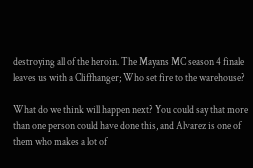destroying all of the heroin. The Mayans MC season 4 finale leaves us with a Cliffhanger; Who set fire to the warehouse?

What do we think will happen next? You could say that more than one person could have done this, and Alvarez is one of them who makes a lot of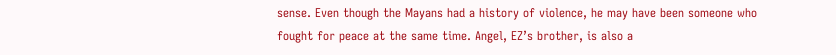sense. Even though the Mayans had a history of violence, he may have been someone who fought for peace at the same time. Angel, EZ’s brother, is also a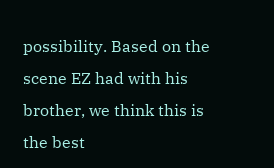possibility. Based on the scene EZ had with his brother, we think this is the best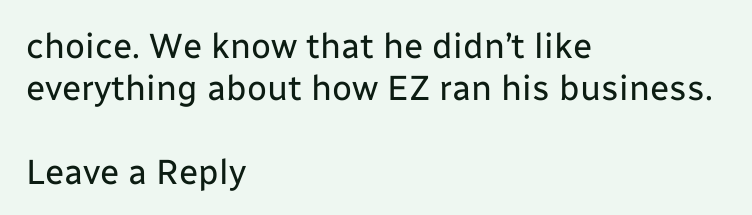choice. We know that he didn’t like everything about how EZ ran his business.

Leave a Reply